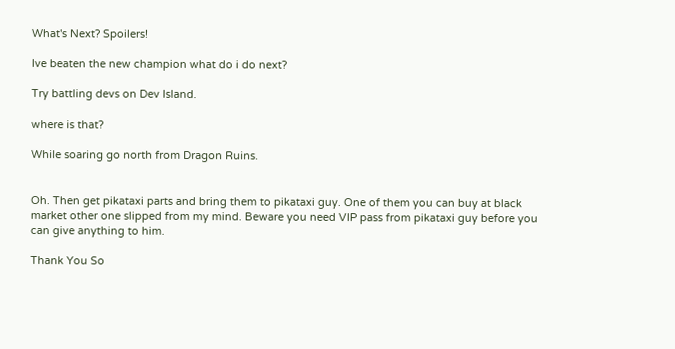What's Next? Spoilers!

Ive beaten the new champion what do i do next?

Try battling devs on Dev Island.

where is that?

While soaring go north from Dragon Ruins.


Oh. Then get pikataxi parts and bring them to pikataxi guy. One of them you can buy at black market other one slipped from my mind. Beware you need VIP pass from pikataxi guy before you can give anything to him.

Thank You So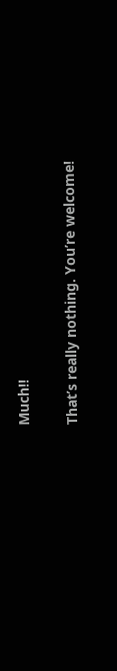Much!!

That’s really nothing. You’re welcome!